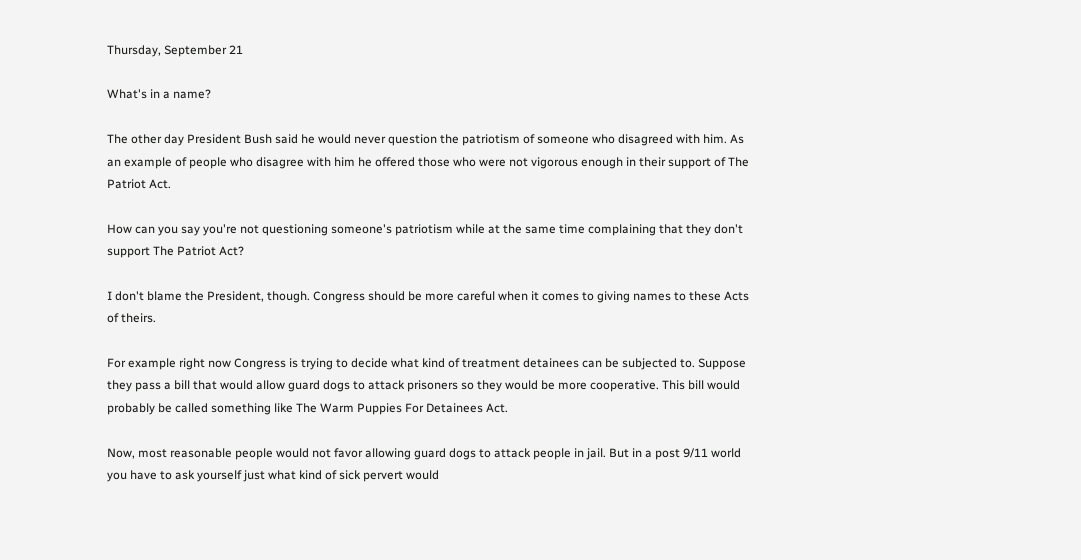Thursday, September 21

What's in a name?

The other day President Bush said he would never question the patriotism of someone who disagreed with him. As an example of people who disagree with him he offered those who were not vigorous enough in their support of The Patriot Act.

How can you say you're not questioning someone's patriotism while at the same time complaining that they don't support The Patriot Act?

I don't blame the President, though. Congress should be more careful when it comes to giving names to these Acts of theirs.

For example right now Congress is trying to decide what kind of treatment detainees can be subjected to. Suppose they pass a bill that would allow guard dogs to attack prisoners so they would be more cooperative. This bill would probably be called something like The Warm Puppies For Detainees Act.

Now, most reasonable people would not favor allowing guard dogs to attack people in jail. But in a post 9/11 world you have to ask yourself just what kind of sick pervert would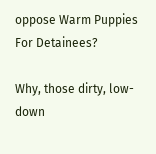oppose Warm Puppies For Detainees?

Why, those dirty, low-down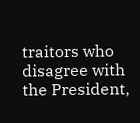traitors who disagree with the President,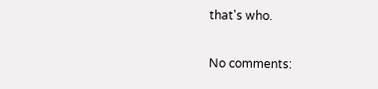that's who.

No comments: